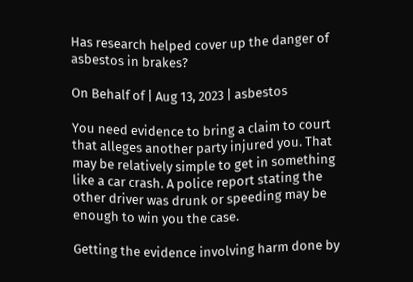Has research helped cover up the danger of asbestos in brakes?

On Behalf of | Aug 13, 2023 | asbestos

You need evidence to bring a claim to court that alleges another party injured you. That may be relatively simple to get in something like a car crash. A police report stating the other driver was drunk or speeding may be enough to win you the case.

Getting the evidence involving harm done by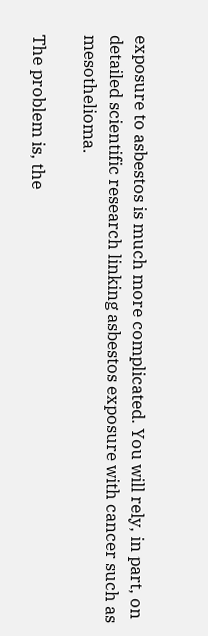exposure to asbestos is much more complicated. You will rely, in part, on detailed scientific research linking asbestos exposure with cancer such as mesothelioma.

The problem is, the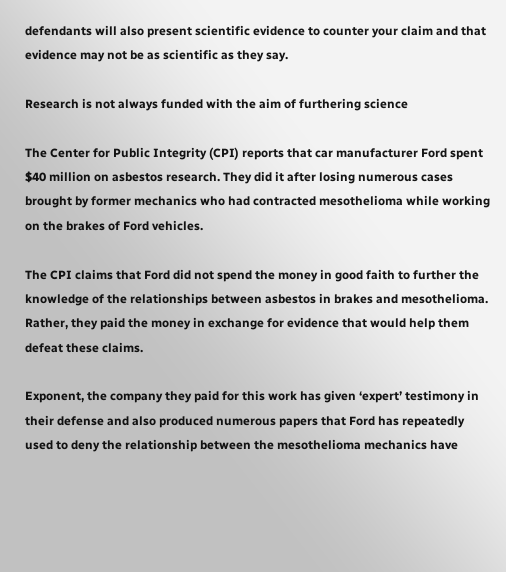defendants will also present scientific evidence to counter your claim and that evidence may not be as scientific as they say.

Research is not always funded with the aim of furthering science

The Center for Public Integrity (CPI) reports that car manufacturer Ford spent $40 million on asbestos research. They did it after losing numerous cases brought by former mechanics who had contracted mesothelioma while working on the brakes of Ford vehicles.

The CPI claims that Ford did not spend the money in good faith to further the knowledge of the relationships between asbestos in brakes and mesothelioma. Rather, they paid the money in exchange for evidence that would help them defeat these claims.

Exponent, the company they paid for this work has given ‘expert’ testimony in their defense and also produced numerous papers that Ford has repeatedly used to deny the relationship between the mesothelioma mechanics have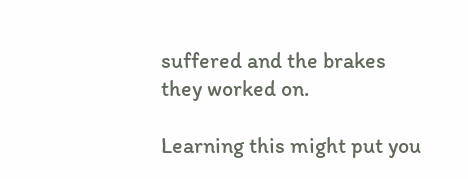suffered and the brakes they worked on.

Learning this might put you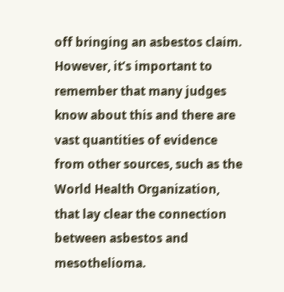off bringing an asbestos claim. However, it’s important to remember that many judges know about this and there are vast quantities of evidence from other sources, such as the World Health Organization, that lay clear the connection between asbestos and mesothelioma.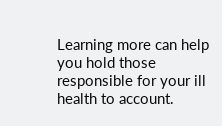Learning more can help you hold those responsible for your ill health to account.